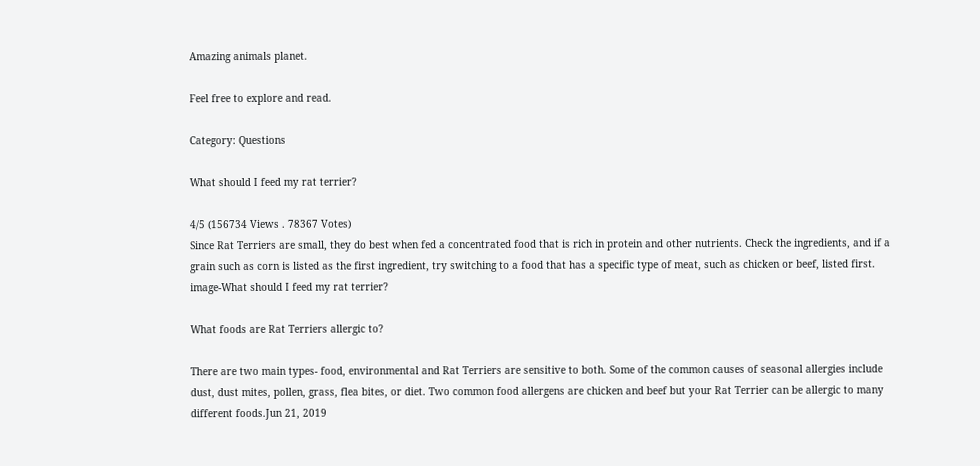Amazing animals planet.

Feel free to explore and read.

Category: Questions

What should I feed my rat terrier?

4/5 (156734 Views . 78367 Votes)
Since Rat Terriers are small, they do best when fed a concentrated food that is rich in protein and other nutrients. Check the ingredients, and if a grain such as corn is listed as the first ingredient, try switching to a food that has a specific type of meat, such as chicken or beef, listed first.
image-What should I feed my rat terrier?

What foods are Rat Terriers allergic to?

There are two main types- food, environmental and Rat Terriers are sensitive to both. Some of the common causes of seasonal allergies include dust, dust mites, pollen, grass, flea bites, or diet. Two common food allergens are chicken and beef but your Rat Terrier can be allergic to many different foods.Jun 21, 2019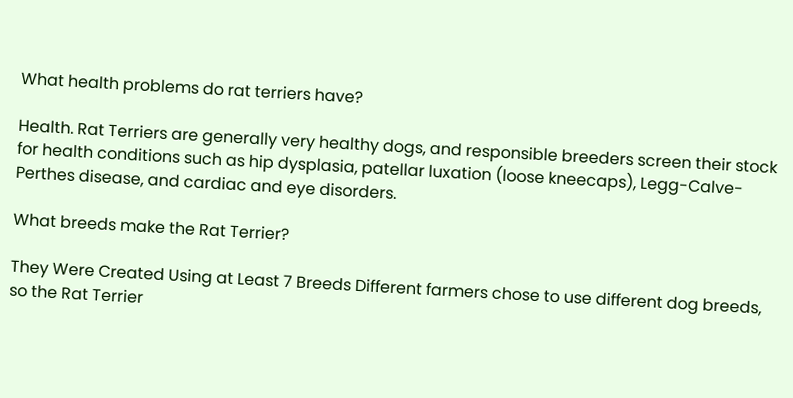What health problems do rat terriers have?

Health. Rat Terriers are generally very healthy dogs, and responsible breeders screen their stock for health conditions such as hip dysplasia, patellar luxation (loose kneecaps), Legg-Calve-Perthes disease, and cardiac and eye disorders.

What breeds make the Rat Terrier?

They Were Created Using at Least 7 Breeds Different farmers chose to use different dog breeds, so the Rat Terrier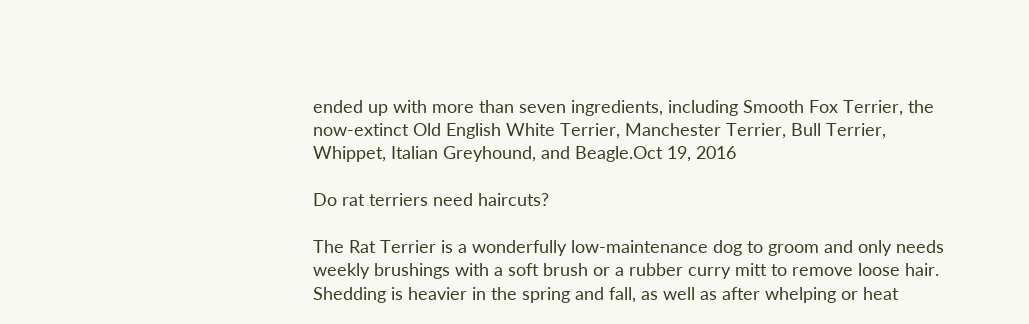ended up with more than seven ingredients, including Smooth Fox Terrier, the now-extinct Old English White Terrier, Manchester Terrier, Bull Terrier, Whippet, Italian Greyhound, and Beagle.Oct 19, 2016

Do rat terriers need haircuts?

The Rat Terrier is a wonderfully low-maintenance dog to groom and only needs weekly brushings with a soft brush or a rubber curry mitt to remove loose hair. Shedding is heavier in the spring and fall, as well as after whelping or heat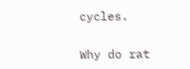cycles.

Why do rat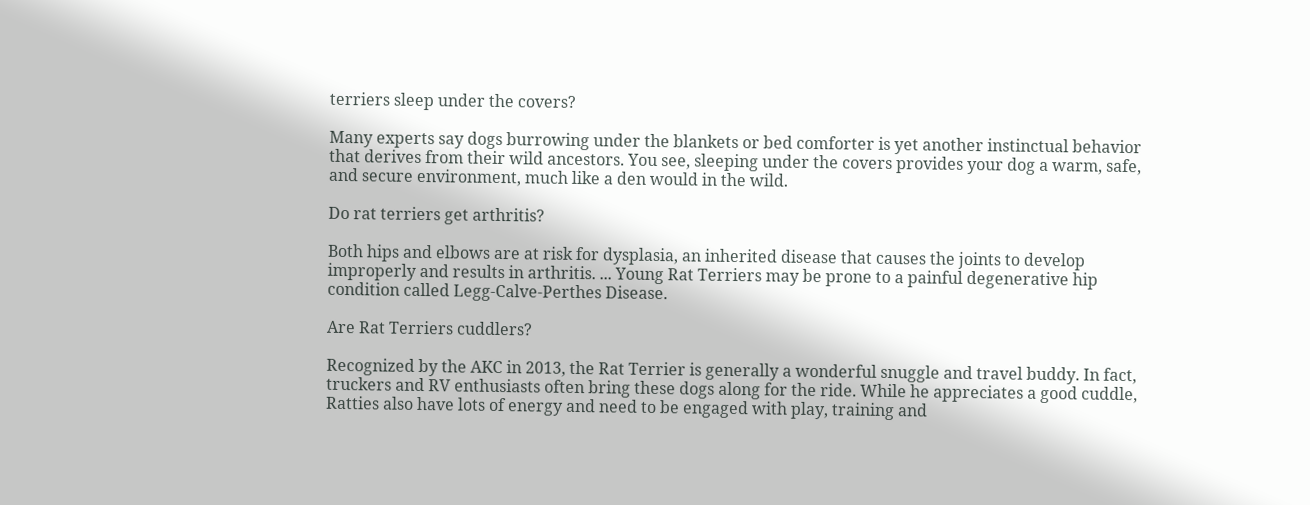terriers sleep under the covers?

Many experts say dogs burrowing under the blankets or bed comforter is yet another instinctual behavior that derives from their wild ancestors. You see, sleeping under the covers provides your dog a warm, safe, and secure environment, much like a den would in the wild.

Do rat terriers get arthritis?

Both hips and elbows are at risk for dysplasia, an inherited disease that causes the joints to develop improperly and results in arthritis. ... Young Rat Terriers may be prone to a painful degenerative hip condition called Legg-Calve-Perthes Disease.

Are Rat Terriers cuddlers?

Recognized by the AKC in 2013, the Rat Terrier is generally a wonderful snuggle and travel buddy. In fact, truckers and RV enthusiasts often bring these dogs along for the ride. While he appreciates a good cuddle, Ratties also have lots of energy and need to be engaged with play, training and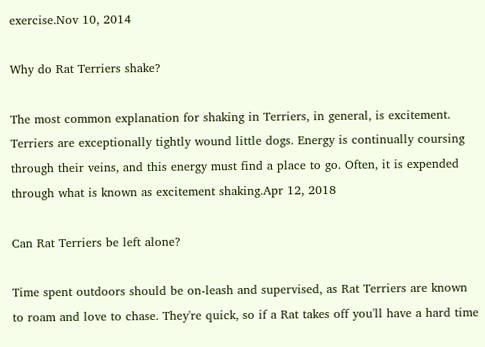exercise.Nov 10, 2014

Why do Rat Terriers shake?

The most common explanation for shaking in Terriers, in general, is excitement. Terriers are exceptionally tightly wound little dogs. Energy is continually coursing through their veins, and this energy must find a place to go. Often, it is expended through what is known as excitement shaking.Apr 12, 2018

Can Rat Terriers be left alone?

Time spent outdoors should be on-leash and supervised, as Rat Terriers are known to roam and love to chase. They're quick, so if a Rat takes off you'll have a hard time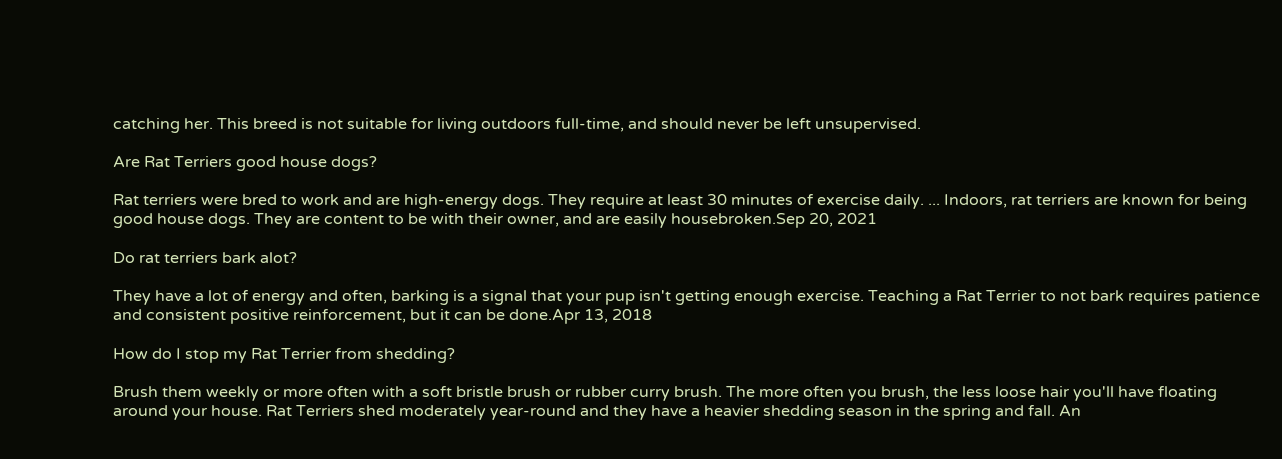catching her. This breed is not suitable for living outdoors full-time, and should never be left unsupervised.

Are Rat Terriers good house dogs?

Rat terriers were bred to work and are high-energy dogs. They require at least 30 minutes of exercise daily. ... Indoors, rat terriers are known for being good house dogs. They are content to be with their owner, and are easily housebroken.Sep 20, 2021

Do rat terriers bark alot?

They have a lot of energy and often, barking is a signal that your pup isn't getting enough exercise. Teaching a Rat Terrier to not bark requires patience and consistent positive reinforcement, but it can be done.Apr 13, 2018

How do I stop my Rat Terrier from shedding?

Brush them weekly or more often with a soft bristle brush or rubber curry brush. The more often you brush, the less loose hair you'll have floating around your house. Rat Terriers shed moderately year-round and they have a heavier shedding season in the spring and fall. An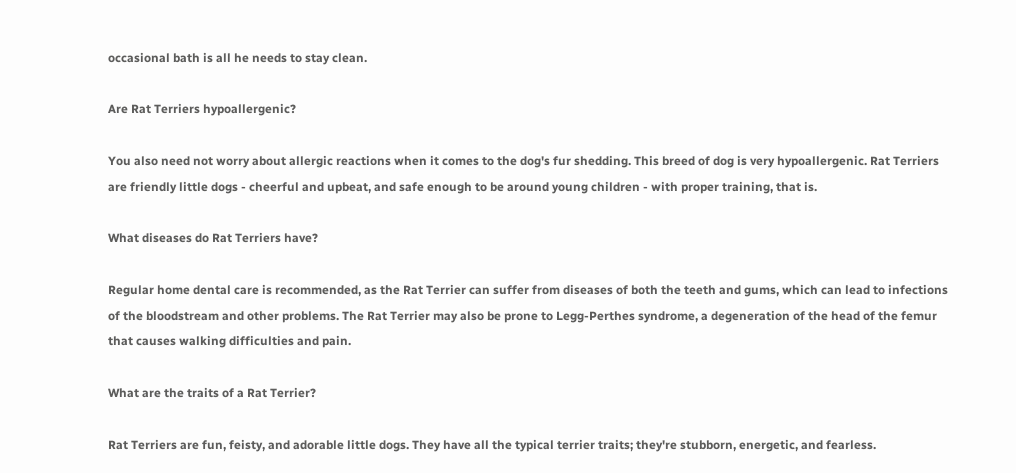occasional bath is all he needs to stay clean.

Are Rat Terriers hypoallergenic?

You also need not worry about allergic reactions when it comes to the dog's fur shedding. This breed of dog is very hypoallergenic. Rat Terriers are friendly little dogs - cheerful and upbeat, and safe enough to be around young children - with proper training, that is.

What diseases do Rat Terriers have?

Regular home dental care is recommended, as the Rat Terrier can suffer from diseases of both the teeth and gums, which can lead to infections of the bloodstream and other problems. The Rat Terrier may also be prone to Legg-Perthes syndrome, a degeneration of the head of the femur that causes walking difficulties and pain.

What are the traits of a Rat Terrier?

Rat Terriers are fun, feisty, and adorable little dogs. They have all the typical terrier traits; they're stubborn, energetic, and fearless.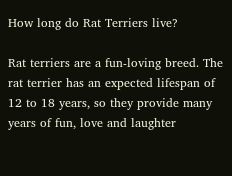How long do Rat Terriers live?

Rat terriers are a fun-loving breed. The rat terrier has an expected lifespan of 12 to 18 years, so they provide many years of fun, love and laughter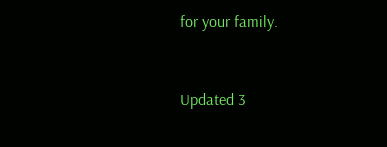for your family.


Updated 3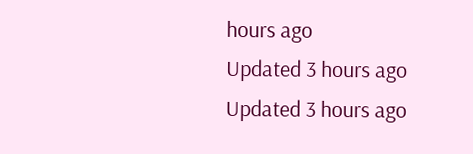hours ago
Updated 3 hours ago
Updated 3 hours ago